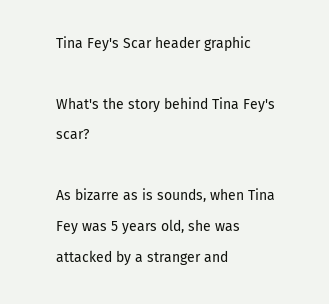Tina Fey's Scar header graphic

What's the story behind Tina Fey's scar?

As bizarre as is sounds, when Tina Fey was 5 years old, she was attacked by a stranger and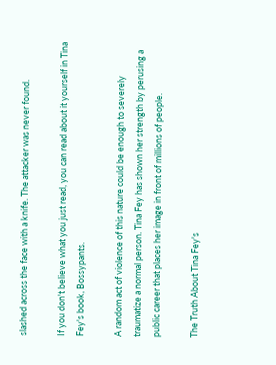slashed across the face with a knife. The attacker was never found.

If you don't believe what you just read, you can read about it yourself in Tina Fey's book, Bossypants.

A random act of violence of this nature could be enough to severely traumatize a normal person. Tina Fey has shown her strength by perusing a public career that places her image in front of millions of people.

The Truth About Tina Fey's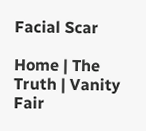Facial Scar

Home | The Truth | Vanity Fair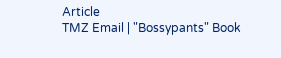Article
TMZ Email | "Bossypants" Book